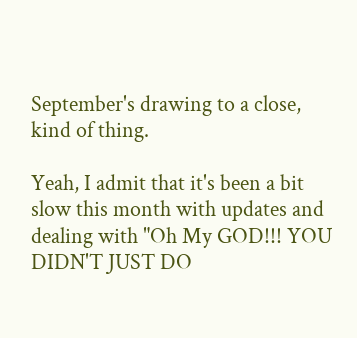September's drawing to a close, kind of thing.

Yeah, I admit that it's been a bit slow this month with updates and dealing with "Oh My GOD!!! YOU DIDN'T JUST DO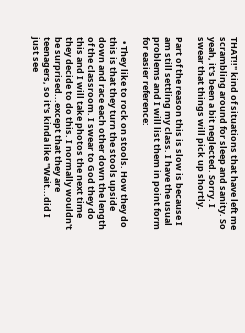THAT!!" kind of situations that have left me scrambling around for sleep and sanity. So yeah, it's been a bit neglected. Sorry. I swear that things will pick up shortly.

Part of the reason this is slow is because I am still settling my class. I have the usual problems and I will list them in point form for easier reference:

  • They like to rock on stools. How they do this is that they turn the stools upside down and race each other down the length of the classroom. I swear to God they do this and I will take photos the next time they decide to do this. I normally wouldn't be surprised...except that they are teenagers, so it's kinda like "Wait...did I just see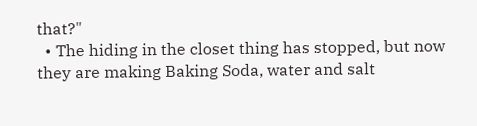that?"
  • The hiding in the closet thing has stopped, but now they are making Baking Soda, water and salt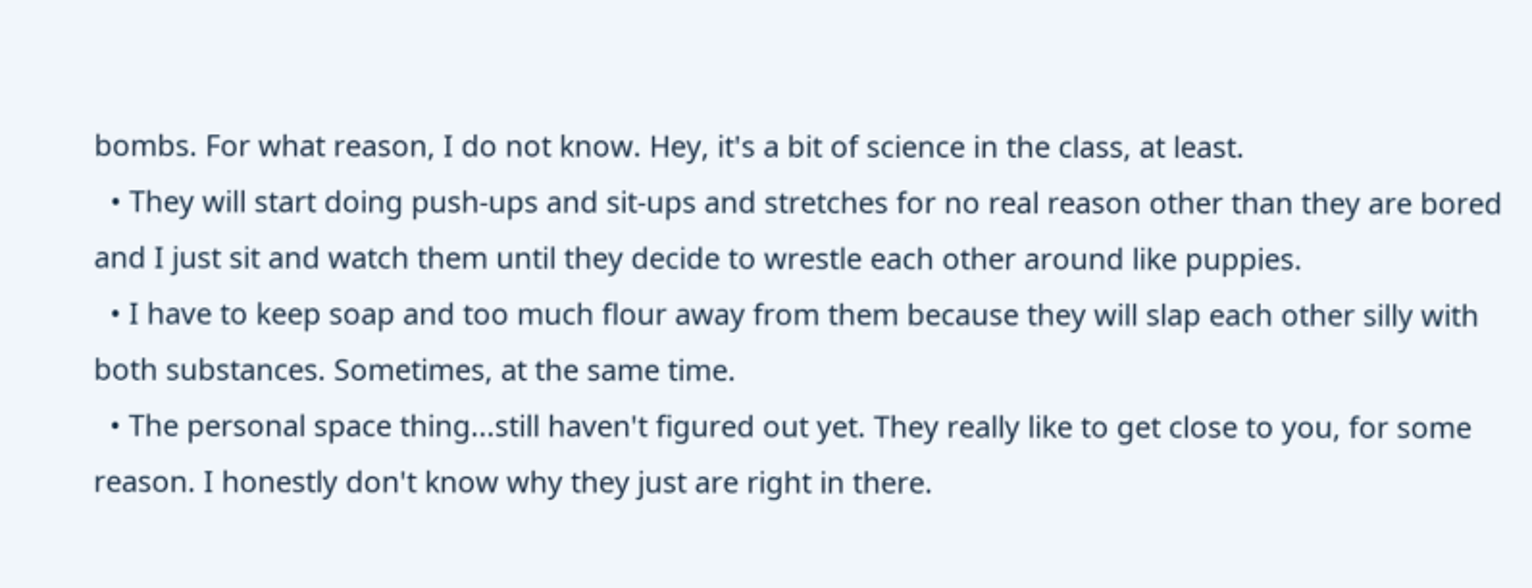bombs. For what reason, I do not know. Hey, it's a bit of science in the class, at least.
  • They will start doing push-ups and sit-ups and stretches for no real reason other than they are bored and I just sit and watch them until they decide to wrestle each other around like puppies.
  • I have to keep soap and too much flour away from them because they will slap each other silly with both substances. Sometimes, at the same time.
  • The personal space thing...still haven't figured out yet. They really like to get close to you, for some reason. I honestly don't know why they just are right in there.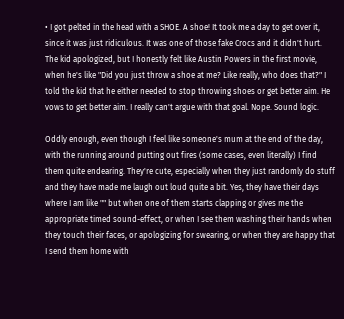• I got pelted in the head with a SHOE. A shoe! It took me a day to get over it, since it was just ridiculous. It was one of those fake Crocs and it didn't hurt. The kid apologized, but I honestly felt like Austin Powers in the first movie, when he's like "Did you just throw a shoe at me? Like really, who does that?" I told the kid that he either needed to stop throwing shoes or get better aim. He vows to get better aim. I really can't argue with that goal. Nope. Sound logic.

Oddly enough, even though I feel like someone's mum at the end of the day, with the running around putting out fires (some cases, even literally) I find them quite endearing. They're cute, especially when they just randomly do stuff and they have made me laugh out loud quite a bit. Yes, they have their days where I am like "" but when one of them starts clapping or gives me the appropriate timed sound-effect, or when I see them washing their hands when they touch their faces, or apologizing for swearing, or when they are happy that I send them home with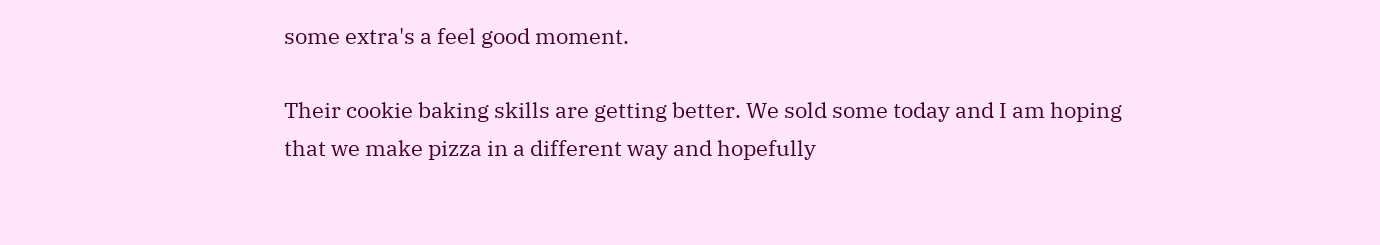some extra's a feel good moment.

Their cookie baking skills are getting better. We sold some today and I am hoping that we make pizza in a different way and hopefully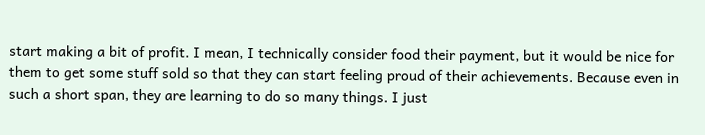start making a bit of profit. I mean, I technically consider food their payment, but it would be nice for them to get some stuff sold so that they can start feeling proud of their achievements. Because even in such a short span, they are learning to do so many things. I just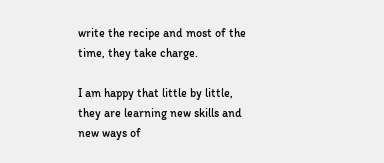write the recipe and most of the time, they take charge.

I am happy that little by little, they are learning new skills and new ways of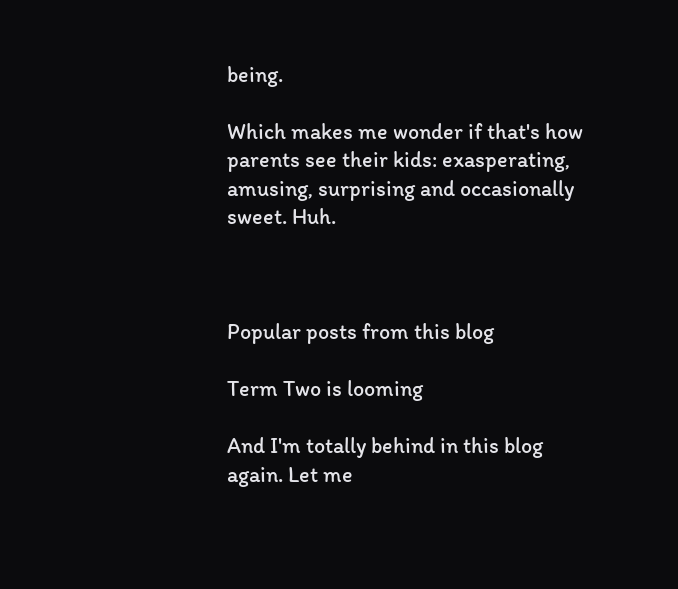being.

Which makes me wonder if that's how parents see their kids: exasperating, amusing, surprising and occasionally sweet. Huh.



Popular posts from this blog

Term Two is looming

And I'm totally behind in this blog again. Let me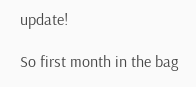update!

So first month in the bag